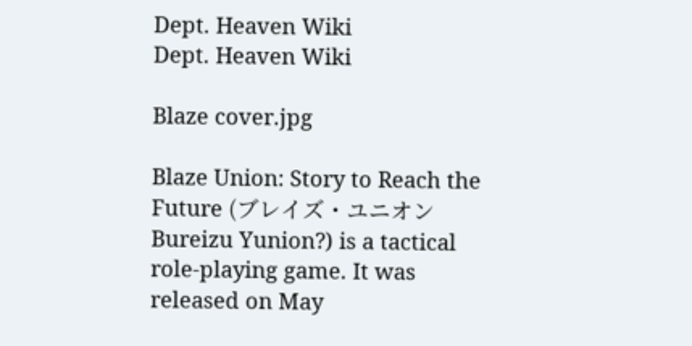Dept. Heaven Wiki
Dept. Heaven Wiki

Blaze cover.jpg

Blaze Union: Story to Reach the Future (ブレイズ・ユニオン Bureizu Yunion?) is a tactical role-playing game. It was released on May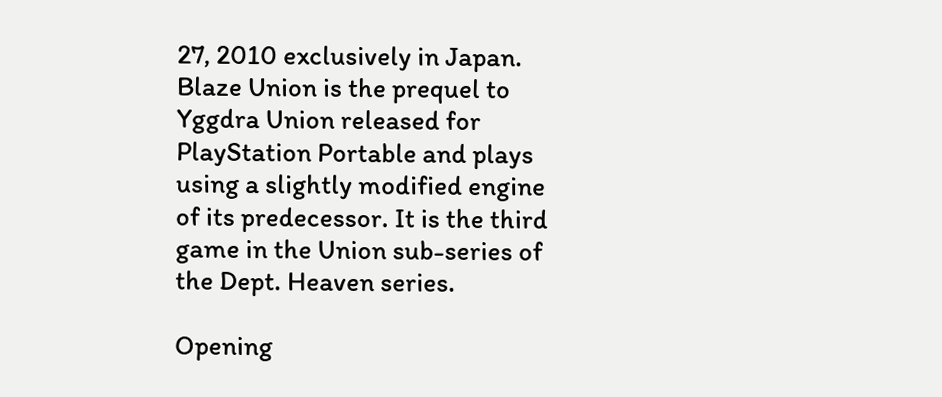27, 2010 exclusively in Japan. Blaze Union is the prequel to Yggdra Union released for PlayStation Portable and plays using a slightly modified engine of its predecessor. It is the third game in the Union sub-series of the Dept. Heaven series.

Opening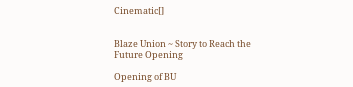Cinematic[]


Blaze Union ~ Story to Reach the Future Opening

Opening of BU